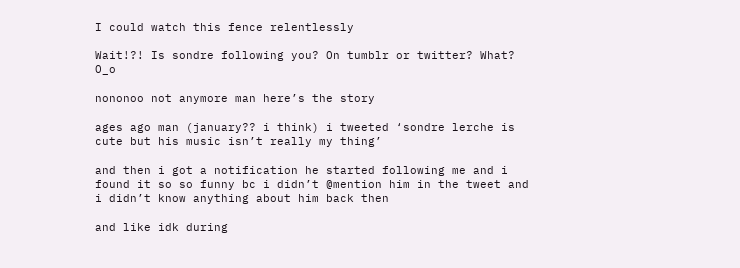I could watch this fence relentlessly

Wait!?! Is sondre following you? On tumblr or twitter? What? O_o

nononoo not anymore man here’s the story

ages ago man (january?? i think) i tweeted ‘sondre lerche is cute but his music isn’t really my thing’

and then i got a notification he started following me and i found it so so funny bc i didn’t @mention him in the tweet and i didn’t know anything about him back then

and like idk during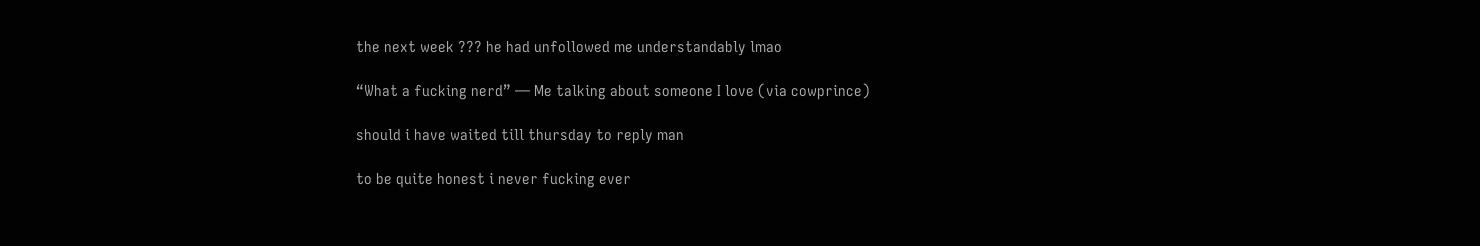the next week ??? he had unfollowed me understandably lmao

“What a fucking nerd” — Me talking about someone I love (via cowprince)

should i have waited till thursday to reply man

to be quite honest i never fucking ever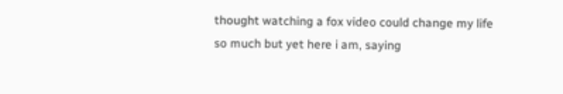thought watching a fox video could change my life so much but yet here i am, saying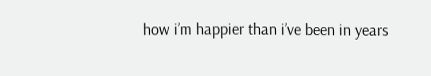how i’m happier than i’ve been in years